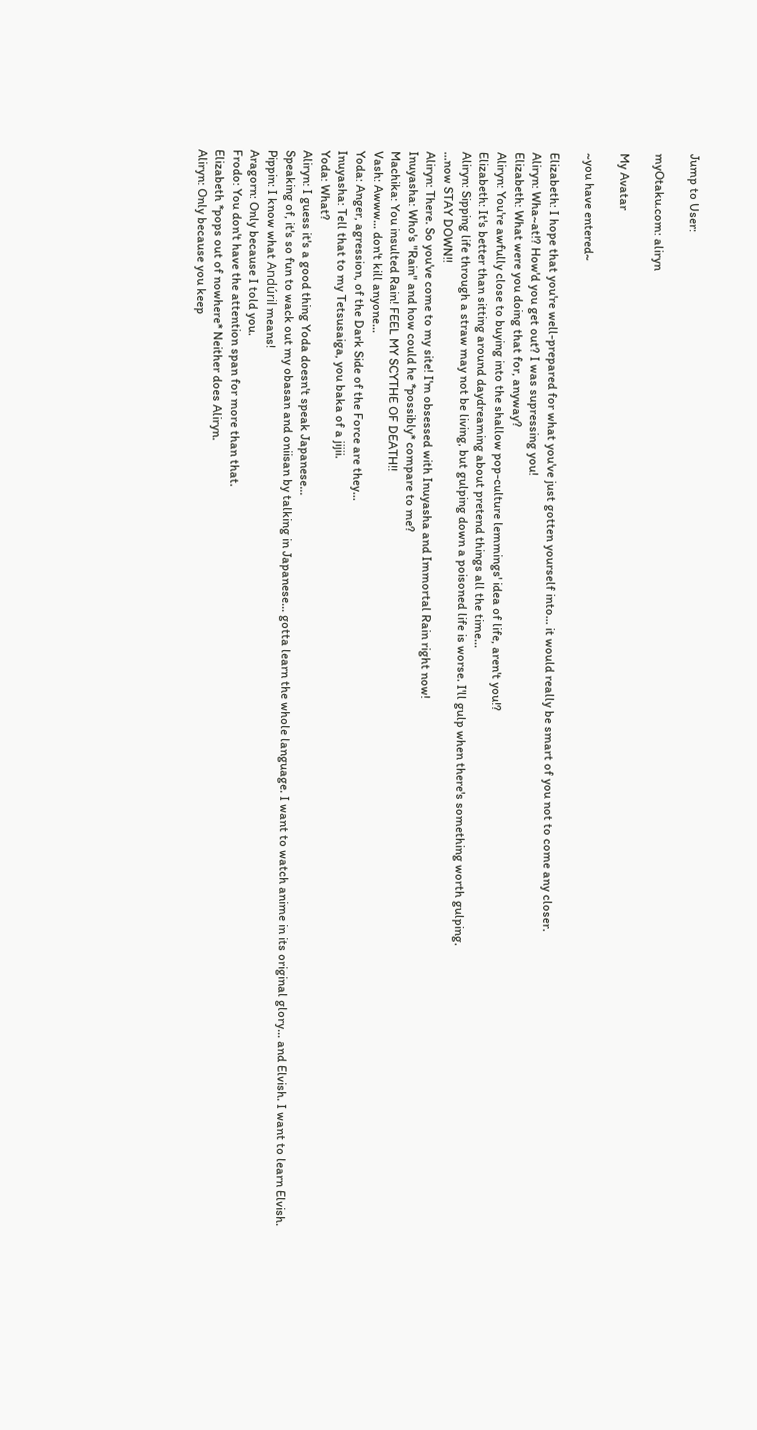Jump to User:

myOtaku.com: aliryn

My Avatar

~you have entered~

Elizabeth: I hope that you're well-prepared for what you've just gotten yourself into... it would really be smart of you not to come any closer.
Aliryn: Wha~at!? How'd you get out? I was supressing you!
Elizabeth: What were you doing that for, anyway?
Aliryn: You're awfully close to buying into the shallow pop-culture lemmings' idea of life, aren't you!?
Elizabeth: It's better than sitting around daydreaming about pretend things all the time...
Aliryn: Sipping life through a straw may not be living, but gulping down a poisoned life is worse. I'll gulp when there's something worth gulping.
...now STAY DOWN!!
Aliryn: There. So you've come to my site! I'm obsessed with Inuyasha and Immortal Rain right now!
Inuyasha: Who's "Rain" and how could he *possibly* compare to me?
Machika: You insulted Rain! FEEL MY SCYTHE OF DEATH!!
Vash: Awww... don't kill anyone...
Yoda: Anger, agression, of the Dark Side of the Force are they...
Inuyasha: Tell that to my Tetsusaiga, you baka of a jijii.
Yoda: What?
Aliryn: I guess it's a good thing Yoda doesn't speak Japanese...
Speaking of, it's so fun to wack out my obasan and oniisan by talking in Japanese... gotta learn the whole language. I want to watch anime in its original glory... and Elvish. I want to learn Elvish.
Pippin: I know what Andúril means!
Aragorn: Only because I told you.
Frodo: You don't have the attention span for more than that.
Elizabeth *pops out of nowhere* Neither does Aliryn.
Aliryn: Only because you keep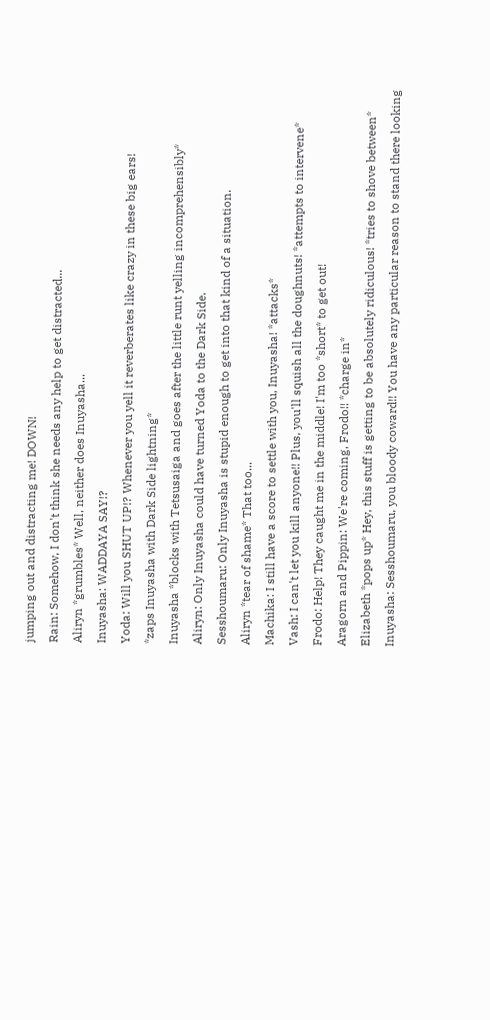jumping out and distracting me! DOWN!
Rain: Somehow, I don't think she needs any help to get distracted...
Aliryn *grumbles* Well, neither does Inuyasha...
Inuyasha: WADDAYA SAY!?
Yoda: Will you SHUT UP!? Whenever you yell it reverberates like crazy in these big ears!
*zaps Inuyasha with Dark Side lightning*
Inuyasha *blocks with Tetsusaiga and goes after the little runt yelling incomprehensibly*
Aliryn: Only Inuyasha could have turned Yoda to the Dark Side.
Sesshoumaru: Only Inuyasha is stupid enough to get into that kind of a situation.
Aliryn *tear of shame* That too...
Machika: I still have a score to settle with you, Inuyasha! *attacks*
Vash: I can't let you kill anyone!! Plus, you'll squish all the doughnuts! *attempts to intervene*
Frodo: Help! They caught me in the middle! I'm too *short* to get out!
Aragorn and Pippin: We're coming, Frodo!! *charge in*
Elizabeth *pops up* Hey, this stuff is getting to be absolutely ridiculous! *tries to shove between*
Inuyasha: Sesshoumaru, you bloody coward!! You have any particular reason to stand there looking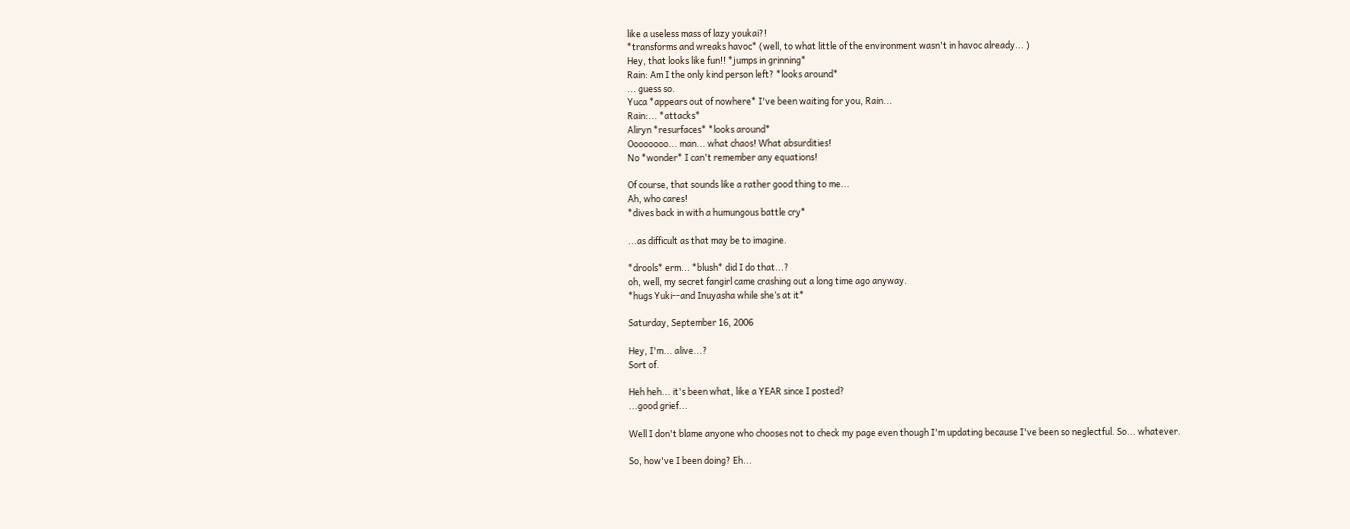like a useless mass of lazy youkai?!
*transforms and wreaks havoc* (well, to what little of the environment wasn't in havoc already... )
Hey, that looks like fun!! *jumps in grinning*
Rain: Am I the only kind person left? *looks around*
... guess so.
Yuca *appears out of nowhere* I've been waiting for you, Rain...
Rain:... *attacks*
Aliryn *resurfaces* *looks around*
Oooooooo... man... what chaos! What absurdities!
No *wonder* I can't remember any equations!

Of course, that sounds like a rather good thing to me...
Ah, who cares!
*dives back in with a humungous battle cry*

...as difficult as that may be to imagine.

*drools* erm... *blush* did I do that...?
oh, well, my secret fangirl came crashing out a long time ago anyway.
*hugs Yuki--and Inuyasha while she’s at it*

Saturday, September 16, 2006

Hey, I'm... alive...?
Sort of.

Heh heh... it's been what, like a YEAR since I posted?
...good grief...

Well I don't blame anyone who chooses not to check my page even though I'm updating because I've been so neglectful. So... whatever.

So, how've I been doing? Eh...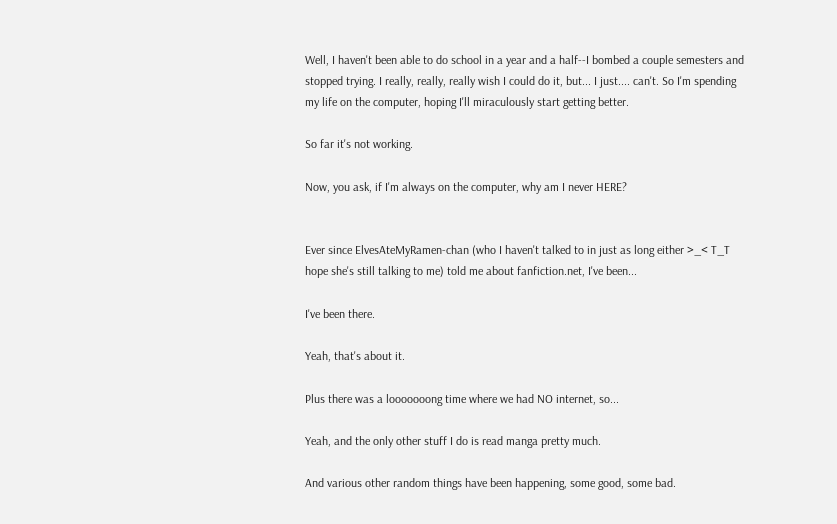Well, I haven't been able to do school in a year and a half--I bombed a couple semesters and stopped trying. I really, really, really wish I could do it, but... I just.... can't. So I'm spending my life on the computer, hoping I'll miraculously start getting better.

So far it's not working.

Now, you ask, if I'm always on the computer, why am I never HERE?


Ever since ElvesAteMyRamen-chan (who I haven't talked to in just as long either >_< T_T hope she's still talking to me) told me about fanfiction.net, I've been...

I've been there.

Yeah, that's about it.

Plus there was a looooooong time where we had NO internet, so...

Yeah, and the only other stuff I do is read manga pretty much.

And various other random things have been happening, some good, some bad.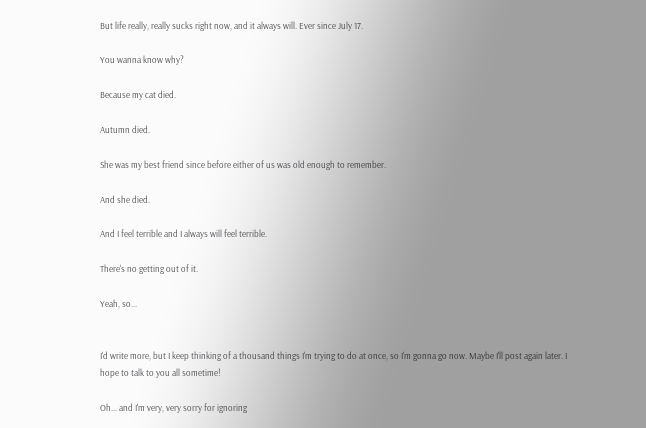But life really, really sucks right now, and it always will. Ever since July 17.

You wanna know why?

Because my cat died.

Autumn died.

She was my best friend since before either of us was old enough to remember.

And she died.

And I feel terrible and I always will feel terrible.

There's no getting out of it.

Yeah, so...


I'd write more, but I keep thinking of a thousand things I'm trying to do at once, so I'm gonna go now. Maybe I'll post again later. I hope to talk to you all sometime!

Oh... and I'm very, very sorry for ignoring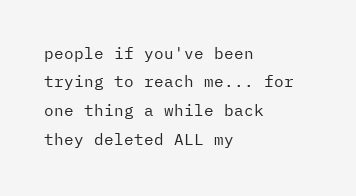people if you've been trying to reach me... for one thing a while back they deleted ALL my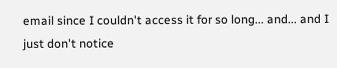email since I couldn't access it for so long... and... and I just don't notice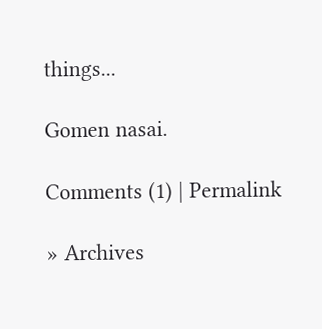things...

Gomen nasai.

Comments (1) | Permalink

» Archives